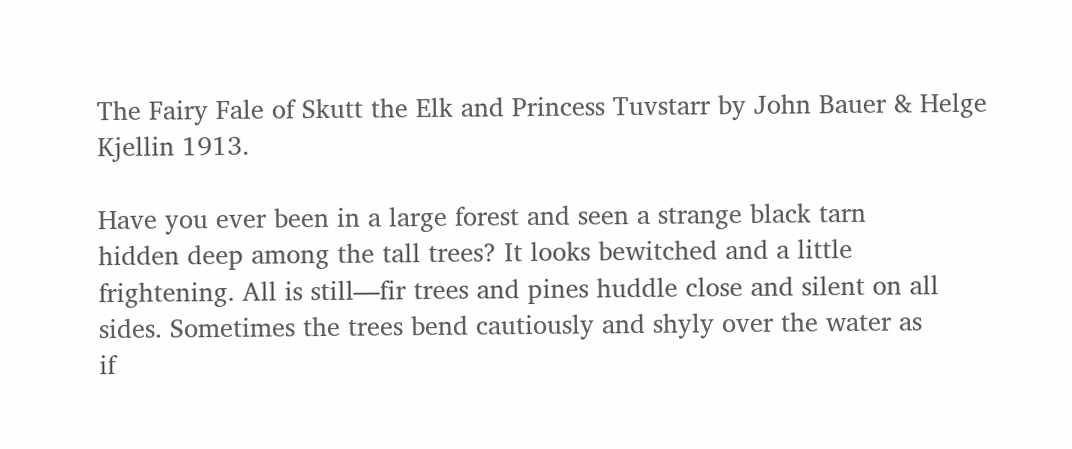The Fairy Fale of Skutt the Elk and Princess Tuvstarr by John Bauer & Helge Kjellin 1913.

Have you ever been in a large forest and seen a strange black tarn
hidden deep among the tall trees? It looks bewitched and a little
frightening. All is still—fir trees and pines huddle close and silent on all
sides. Sometimes the trees bend cautiously and shyly over the water as
if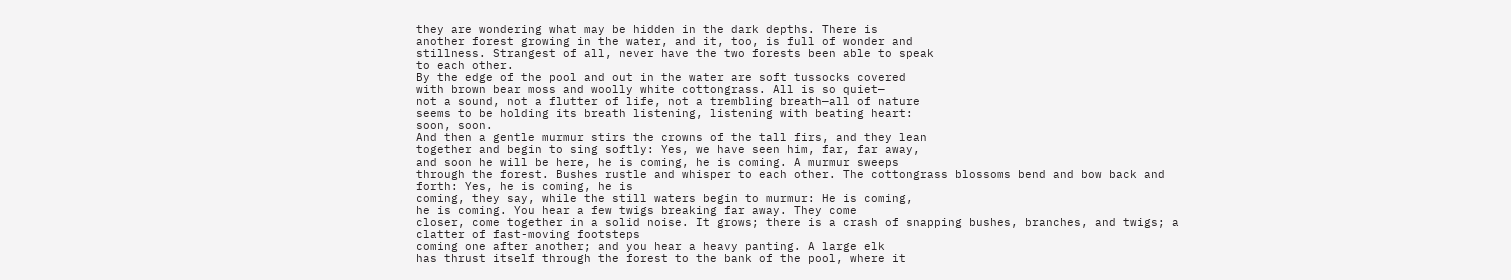they are wondering what may be hidden in the dark depths. There is
another forest growing in the water, and it, too, is full of wonder and
stillness. Strangest of all, never have the two forests been able to speak
to each other.
By the edge of the pool and out in the water are soft tussocks covered
with brown bear moss and woolly white cottongrass. All is so quiet—
not a sound, not a flutter of life, not a trembling breath—all of nature
seems to be holding its breath listening, listening with beating heart:
soon, soon.
And then a gentle murmur stirs the crowns of the tall firs, and they lean
together and begin to sing softly: Yes, we have seen him, far, far away,
and soon he will be here, he is coming, he is coming. A murmur sweeps
through the forest. Bushes rustle and whisper to each other. The cottongrass blossoms bend and bow back and forth: Yes, he is coming, he is
coming, they say, while the still waters begin to murmur: He is coming,
he is coming. You hear a few twigs breaking far away. They come
closer, come together in a solid noise. It grows; there is a crash of snapping bushes, branches, and twigs; a clatter of fast-moving footsteps
coming one after another; and you hear a heavy panting. A large elk
has thrust itself through the forest to the bank of the pool, where it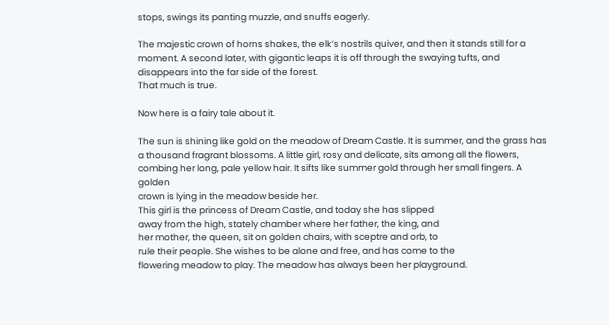stops, swings its panting muzzle, and snuffs eagerly.

The majestic crown of horns shakes, the elk’s nostrils quiver, and then it stands still for a moment. A second later, with gigantic leaps it is off through the swaying tufts, and disappears into the far side of the forest.
That much is true.

Now here is a fairy tale about it.

The sun is shining like gold on the meadow of Dream Castle. It is summer, and the grass has a thousand fragrant blossoms. A little girl, rosy and delicate, sits among all the flowers, combing her long, pale yellow hair. It sifts like summer gold through her small fingers. A golden
crown is lying in the meadow beside her.
This girl is the princess of Dream Castle, and today she has slipped
away from the high, stately chamber where her father, the king, and
her mother, the queen, sit on golden chairs, with sceptre and orb, to
rule their people. She wishes to be alone and free, and has come to the
flowering meadow to play. The meadow has always been her playground.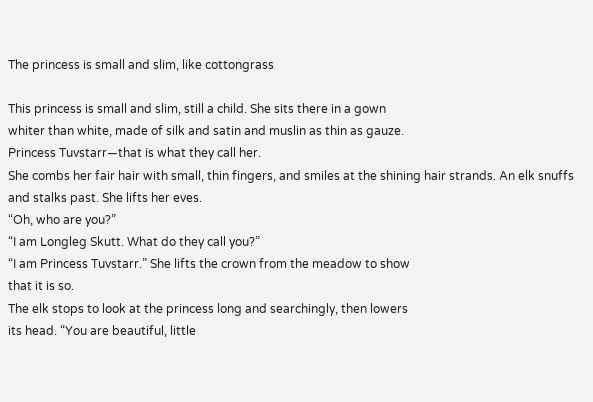The princess is small and slim, like cottongrass

This princess is small and slim, still a child. She sits there in a gown
whiter than white, made of silk and satin and muslin as thin as gauze.
Princess Tuvstarr—that is what they call her.
She combs her fair hair with small, thin fingers, and smiles at the shining hair strands. An elk snuffs and stalks past. She lifts her eves.
“Oh, who are you?”
“I am Longleg Skutt. What do they call you?”
“I am Princess Tuvstarr.” She lifts the crown from the meadow to show
that it is so.
The elk stops to look at the princess long and searchingly, then lowers
its head. “You are beautiful, little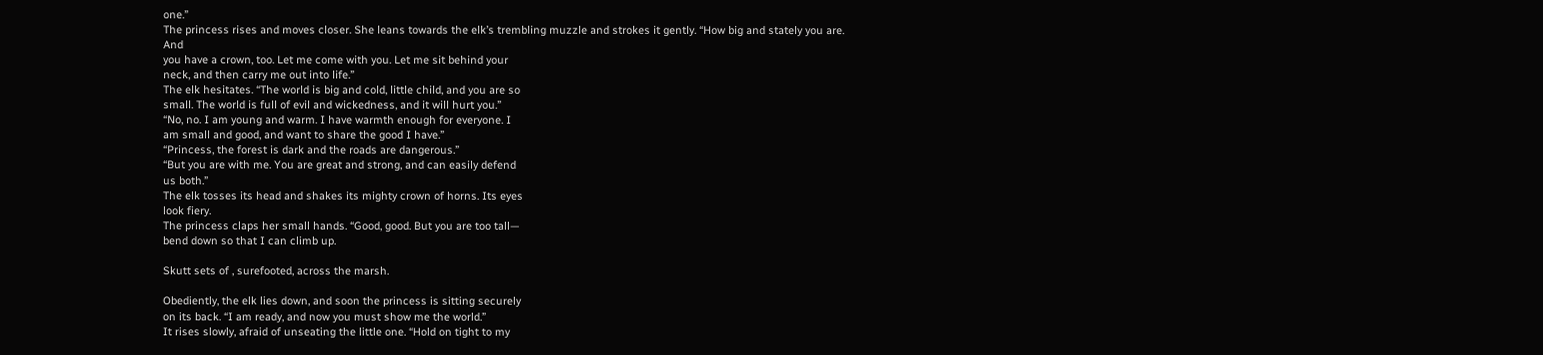one.”
The princess rises and moves closer. She leans towards the elk’s trembling muzzle and strokes it gently. “How big and stately you are. And
you have a crown, too. Let me come with you. Let me sit behind your
neck, and then carry me out into life.”
The elk hesitates. “The world is big and cold, little child, and you are so
small. The world is full of evil and wickedness, and it will hurt you.”
“No, no. I am young and warm. I have warmth enough for everyone. I
am small and good, and want to share the good I have.”
“Princess, the forest is dark and the roads are dangerous.”
“But you are with me. You are great and strong, and can easily defend
us both.”
The elk tosses its head and shakes its mighty crown of horns. Its eyes
look fiery.
The princess claps her small hands. “Good, good. But you are too tall—
bend down so that I can climb up.

Skutt sets of , surefooted, across the marsh.

Obediently, the elk lies down, and soon the princess is sitting securely
on its back. “I am ready, and now you must show me the world.”
It rises slowly, afraid of unseating the little one. “Hold on tight to my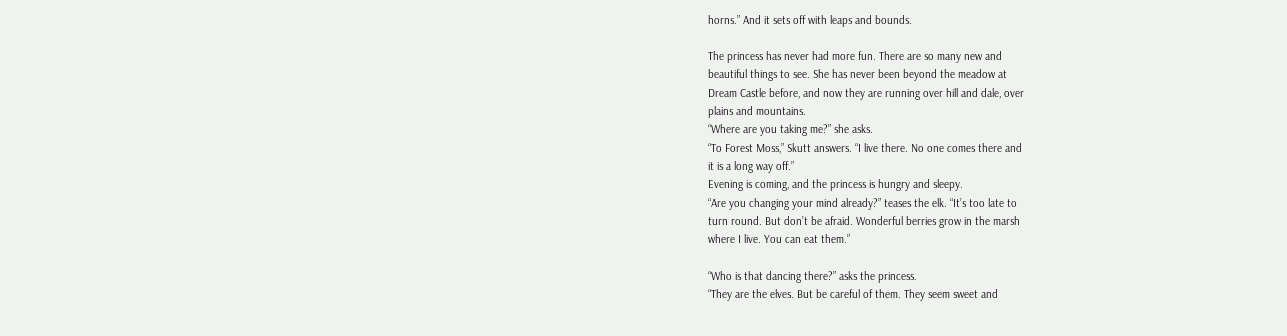horns.” And it sets off with leaps and bounds.

The princess has never had more fun. There are so many new and
beautiful things to see. She has never been beyond the meadow at
Dream Castle before, and now they are running over hill and dale, over
plains and mountains.
“Where are you taking me?” she asks.
“To Forest Moss,” Skutt answers. “I live there. No one comes there and
it is a long way off.”
Evening is coming, and the princess is hungry and sleepy.
“Are you changing your mind already?” teases the elk. “It’s too late to
turn round. But don’t be afraid. Wonderful berries grow in the marsh
where I live. You can eat them.”

“Who is that dancing there?” asks the princess.
“They are the elves. But be careful of them. They seem sweet and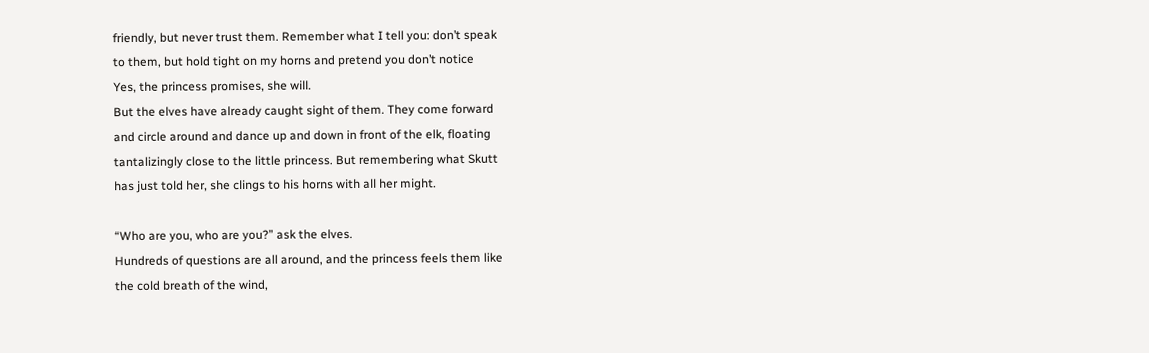friendly, but never trust them. Remember what I tell you: don’t speak
to them, but hold tight on my horns and pretend you don’t notice
Yes, the princess promises, she will.
But the elves have already caught sight of them. They come forward
and circle around and dance up and down in front of the elk, floating
tantalizingly close to the little princess. But remembering what Skutt
has just told her, she clings to his horns with all her might.

“Who are you, who are you?” ask the elves.
Hundreds of questions are all around, and the princess feels them like
the cold breath of the wind,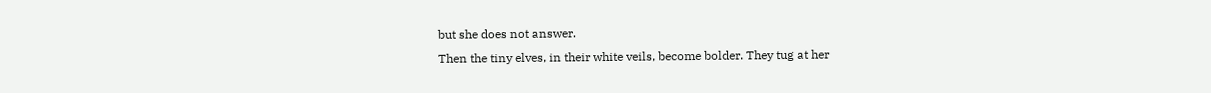but she does not answer.
Then the tiny elves, in their white veils, become bolder. They tug at her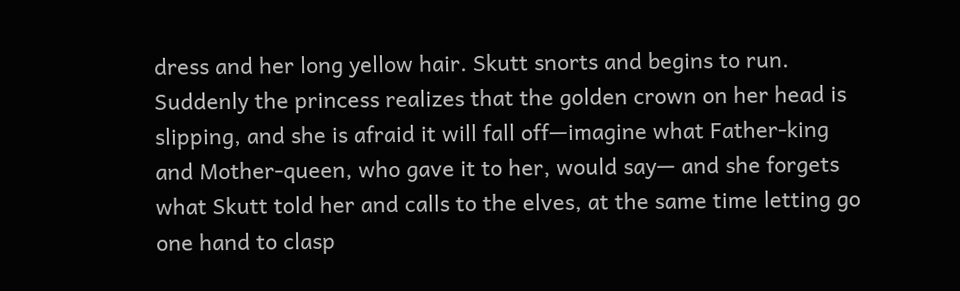dress and her long yellow hair. Skutt snorts and begins to run.
Suddenly the princess realizes that the golden crown on her head is
slipping, and she is afraid it will fall off—imagine what Father-king
and Mother-queen, who gave it to her, would say— and she forgets
what Skutt told her and calls to the elves, at the same time letting go
one hand to clasp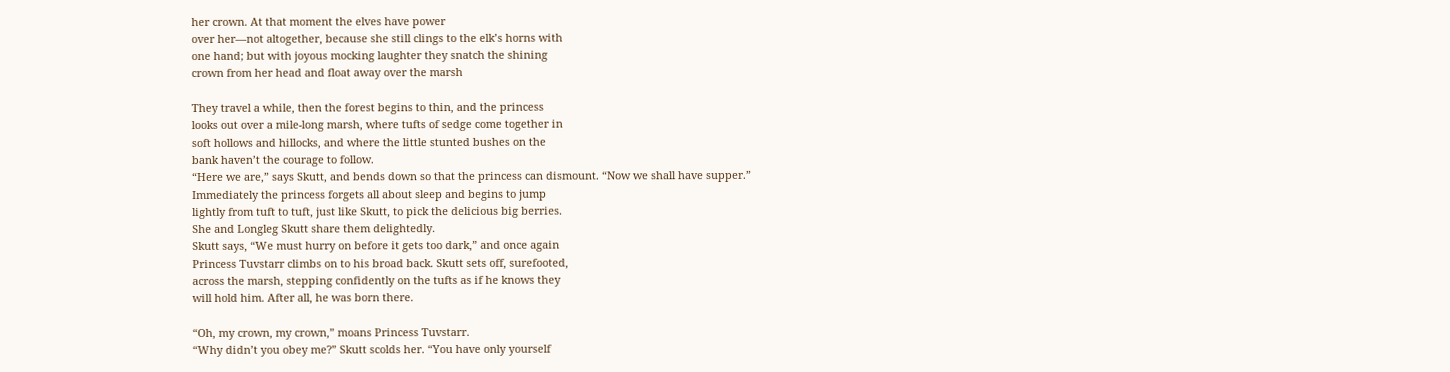her crown. At that moment the elves have power
over her—not altogether, because she still clings to the elk’s horns with
one hand; but with joyous mocking laughter they snatch the shining
crown from her head and float away over the marsh

They travel a while, then the forest begins to thin, and the princess
looks out over a mile-long marsh, where tufts of sedge come together in
soft hollows and hillocks, and where the little stunted bushes on the
bank haven’t the courage to follow.
“Here we are,” says Skutt, and bends down so that the princess can dismount. “Now we shall have supper.”
Immediately the princess forgets all about sleep and begins to jump
lightly from tuft to tuft, just like Skutt, to pick the delicious big berries.
She and Longleg Skutt share them delightedly.
Skutt says, “We must hurry on before it gets too dark,” and once again
Princess Tuvstarr climbs on to his broad back. Skutt sets off, surefooted,
across the marsh, stepping confidently on the tufts as if he knows they
will hold him. After all, he was born there.

“Oh, my crown, my crown,” moans Princess Tuvstarr.
“Why didn’t you obey me?” Skutt scolds her. “You have only yourself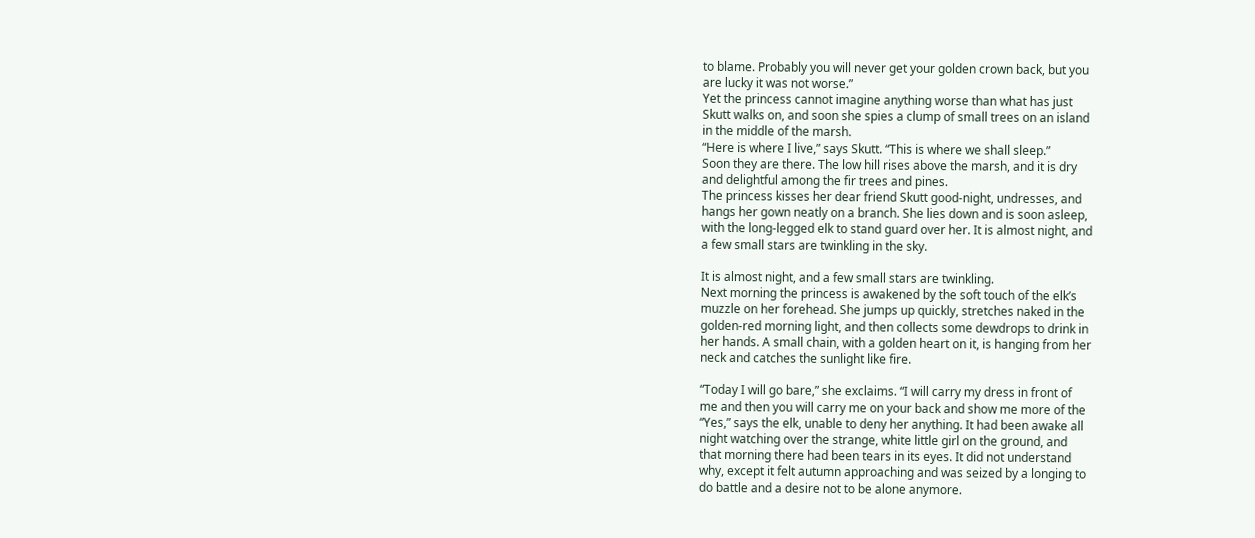to blame. Probably you will never get your golden crown back, but you
are lucky it was not worse.”
Yet the princess cannot imagine anything worse than what has just
Skutt walks on, and soon she spies a clump of small trees on an island
in the middle of the marsh.
“Here is where I live,” says Skutt. “This is where we shall sleep.”
Soon they are there. The low hill rises above the marsh, and it is dry
and delightful among the fir trees and pines.
The princess kisses her dear friend Skutt good-night, undresses, and
hangs her gown neatly on a branch. She lies down and is soon asleep,
with the long-legged elk to stand guard over her. It is almost night, and
a few small stars are twinkling in the sky.

It is almost night, and a few small stars are twinkling.
Next morning the princess is awakened by the soft touch of the elk’s
muzzle on her forehead. She jumps up quickly, stretches naked in the
golden-red morning light, and then collects some dewdrops to drink in
her hands. A small chain, with a golden heart on it, is hanging from her
neck and catches the sunlight like fire.

“Today I will go bare,” she exclaims. “I will carry my dress in front of
me and then you will carry me on your back and show me more of the
“Yes,” says the elk, unable to deny her anything. It had been awake all
night watching over the strange, white little girl on the ground, and
that morning there had been tears in its eyes. It did not understand
why, except it felt autumn approaching and was seized by a longing to
do battle and a desire not to be alone anymore.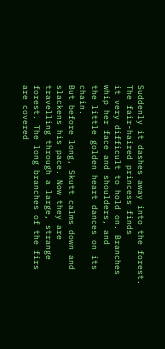Suddenly it dashes away into the forest. The fair-haired princess finds
it very difficult to hold on. Branches whip her face and shoulders, and
the little golden heart dances on its chain.
But before long, Skutt calms down and slackens his pace. Now they are
travelling through a large, strange forest. The long branches of the firs
are covered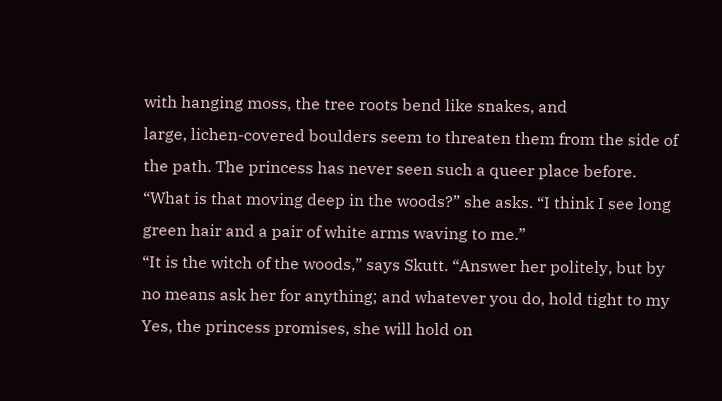with hanging moss, the tree roots bend like snakes, and
large, lichen-covered boulders seem to threaten them from the side of
the path. The princess has never seen such a queer place before.
“What is that moving deep in the woods?” she asks. “I think I see long
green hair and a pair of white arms waving to me.”
“It is the witch of the woods,” says Skutt. “Answer her politely, but by
no means ask her for anything; and whatever you do, hold tight to my
Yes, the princess promises, she will hold on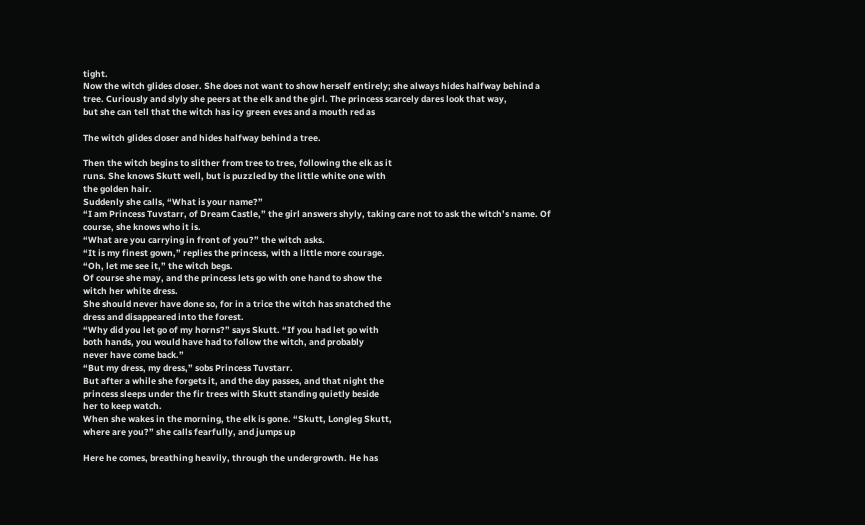tight.
Now the witch glides closer. She does not want to show herself entirely; she always hides halfway behind a tree. Curiously and slyly she peers at the elk and the girl. The princess scarcely dares look that way,
but she can tell that the witch has icy green eves and a mouth red as

The witch glides closer and hides halfway behind a tree.

Then the witch begins to slither from tree to tree, following the elk as it
runs. She knows Skutt well, but is puzzled by the little white one with
the golden hair.
Suddenly she calls, “What is your name?”
“I am Princess Tuvstarr, of Dream Castle,” the girl answers shyly, taking care not to ask the witch’s name. Of course, she knows who it is.
“What are you carrying in front of you?” the witch asks.
“It is my finest gown,” replies the princess, with a little more courage.
“Oh, let me see it,” the witch begs.
Of course she may, and the princess lets go with one hand to show the
witch her white dress.
She should never have done so, for in a trice the witch has snatched the
dress and disappeared into the forest.
“Why did you let go of my horns?” says Skutt. “If you had let go with
both hands, you would have had to follow the witch, and probably
never have come back.”
“But my dress, my dress,” sobs Princess Tuvstarr.
But after a while she forgets it, and the day passes, and that night the
princess sleeps under the fir trees with Skutt standing quietly beside
her to keep watch.
When she wakes in the morning, the elk is gone. “Skutt, Longleg Skutt,
where are you?” she calls fearfully, and jumps up

Here he comes, breathing heavily, through the undergrowth. He has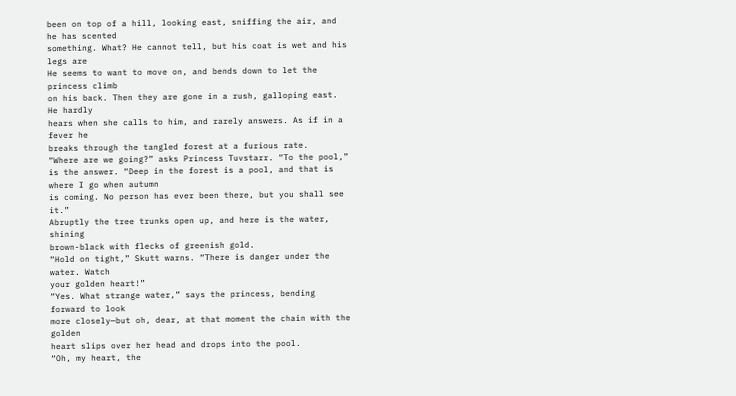been on top of a hill, looking east, sniffing the air, and he has scented
something. What? He cannot tell, but his coat is wet and his legs are
He seems to want to move on, and bends down to let the princess climb
on his back. Then they are gone in a rush, galloping east. He hardly
hears when she calls to him, and rarely answers. As if in a fever he
breaks through the tangled forest at a furious rate.
“Where are we going?” asks Princess Tuvstarr. “To the pool,” is the answer. “Deep in the forest is a pool, and that is where I go when autumn
is coming. No person has ever been there, but you shall see it.”
Abruptly the tree trunks open up, and here is the water, shining
brown-black with flecks of greenish gold.
“Hold on tight,” Skutt warns. “There is danger under the water. Watch
your golden heart!”
“Yes. What strange water,” says the princess, bending forward to look
more closely—but oh, dear, at that moment the chain with the golden
heart slips over her head and drops into the pool.
“Oh, my heart, the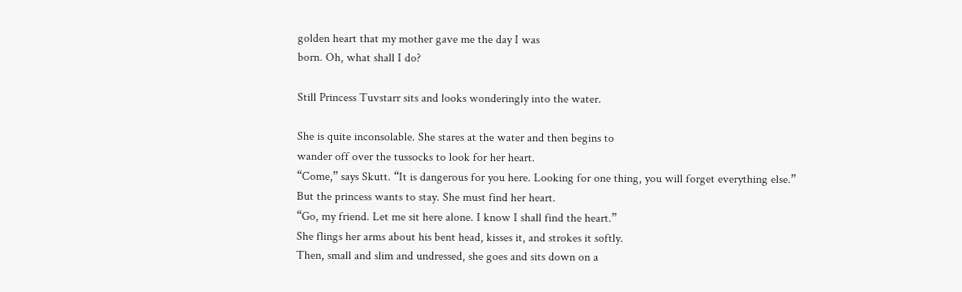golden heart that my mother gave me the day I was
born. Oh, what shall I do?

Still Princess Tuvstarr sits and looks wonderingly into the water.

She is quite inconsolable. She stares at the water and then begins to
wander off over the tussocks to look for her heart.
“Come,” says Skutt. “It is dangerous for you here. Looking for one thing, you will forget everything else.”
But the princess wants to stay. She must find her heart.
“Go, my friend. Let me sit here alone. I know I shall find the heart.”
She flings her arms about his bent head, kisses it, and strokes it softly.
Then, small and slim and undressed, she goes and sits down on a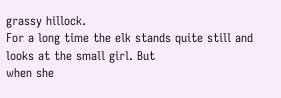grassy hillock.
For a long time the elk stands quite still and looks at the small girl. But
when she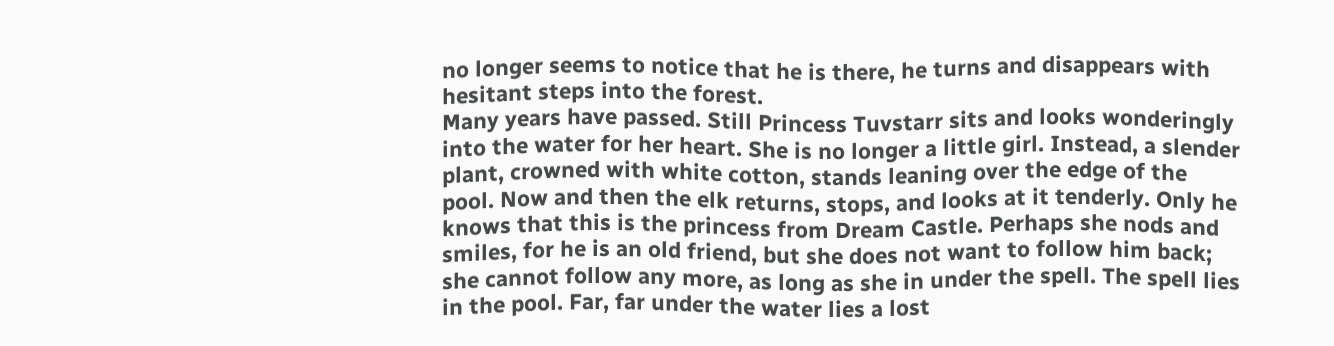no longer seems to notice that he is there, he turns and disappears with hesitant steps into the forest.
Many years have passed. Still Princess Tuvstarr sits and looks wonderingly into the water for her heart. She is no longer a little girl. Instead, a slender plant, crowned with white cotton, stands leaning over the edge of the pool. Now and then the elk returns, stops, and looks at it tenderly. Only he knows that this is the princess from Dream Castle. Perhaps she nods and smiles, for he is an old friend, but she does not want to follow him back; she cannot follow any more, as long as she in under the spell. The spell lies in the pool. Far, far under the water lies a lost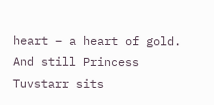heart – a heart of gold.
And still Princess Tuvstarr sits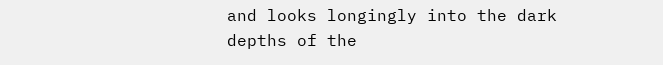and looks longingly into the dark
depths of the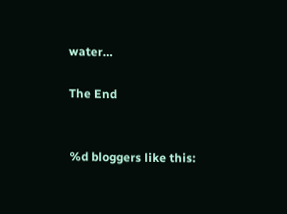water…

The End


%d bloggers like this: